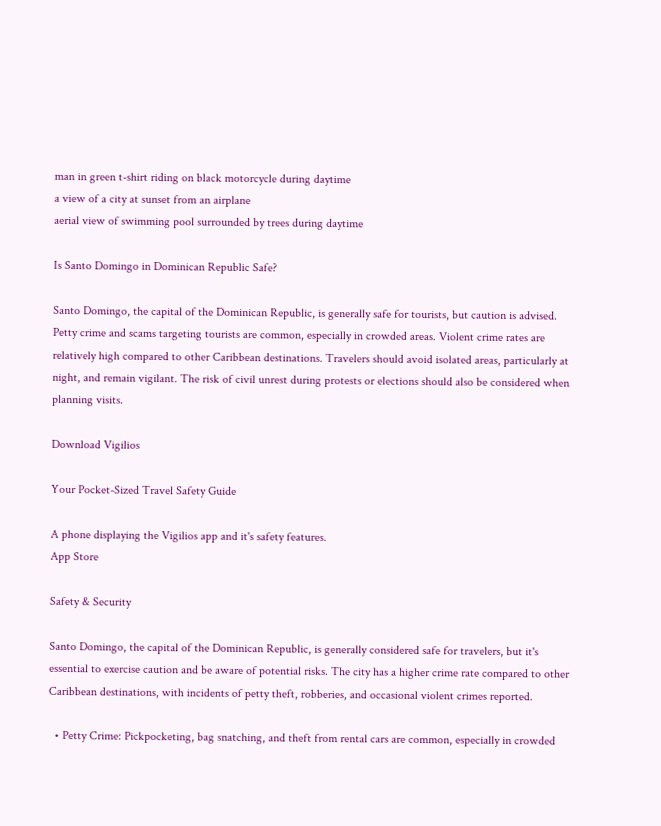man in green t-shirt riding on black motorcycle during daytime
a view of a city at sunset from an airplane
aerial view of swimming pool surrounded by trees during daytime

Is Santo Domingo in Dominican Republic Safe?

Santo Domingo, the capital of the Dominican Republic, is generally safe for tourists, but caution is advised. Petty crime and scams targeting tourists are common, especially in crowded areas. Violent crime rates are relatively high compared to other Caribbean destinations. Travelers should avoid isolated areas, particularly at night, and remain vigilant. The risk of civil unrest during protests or elections should also be considered when planning visits.

Download Vigilios

Your Pocket-Sized Travel Safety Guide

A phone displaying the Vigilios app and it's safety features.
App Store

Safety & Security

Santo Domingo, the capital of the Dominican Republic, is generally considered safe for travelers, but it's essential to exercise caution and be aware of potential risks. The city has a higher crime rate compared to other Caribbean destinations, with incidents of petty theft, robberies, and occasional violent crimes reported.

  • Petty Crime: Pickpocketing, bag snatching, and theft from rental cars are common, especially in crowded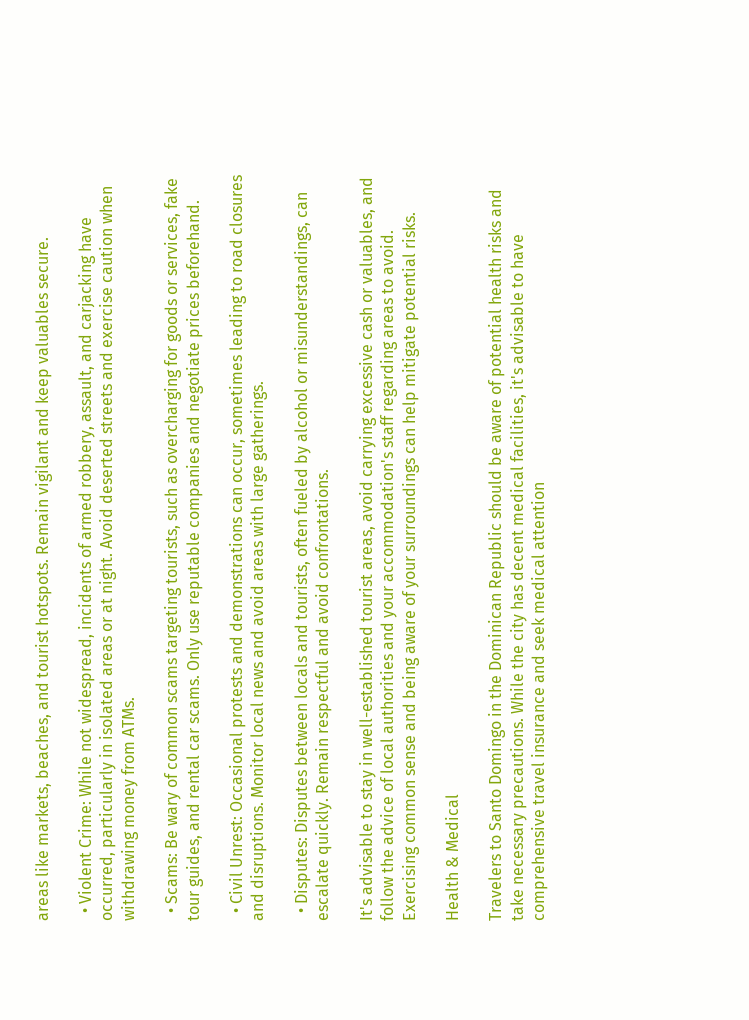areas like markets, beaches, and tourist hotspots. Remain vigilant and keep valuables secure.

  • Violent Crime: While not widespread, incidents of armed robbery, assault, and carjacking have occurred, particularly in isolated areas or at night. Avoid deserted streets and exercise caution when withdrawing money from ATMs.

  • Scams: Be wary of common scams targeting tourists, such as overcharging for goods or services, fake tour guides, and rental car scams. Only use reputable companies and negotiate prices beforehand.

  • Civil Unrest: Occasional protests and demonstrations can occur, sometimes leading to road closures and disruptions. Monitor local news and avoid areas with large gatherings.

  • Disputes: Disputes between locals and tourists, often fueled by alcohol or misunderstandings, can escalate quickly. Remain respectful and avoid confrontations.

It's advisable to stay in well-established tourist areas, avoid carrying excessive cash or valuables, and follow the advice of local authorities and your accommodation's staff regarding areas to avoid. Exercising common sense and being aware of your surroundings can help mitigate potential risks.

Health & Medical

Travelers to Santo Domingo in the Dominican Republic should be aware of potential health risks and take necessary precautions. While the city has decent medical facilities, it's advisable to have comprehensive travel insurance and seek medical attention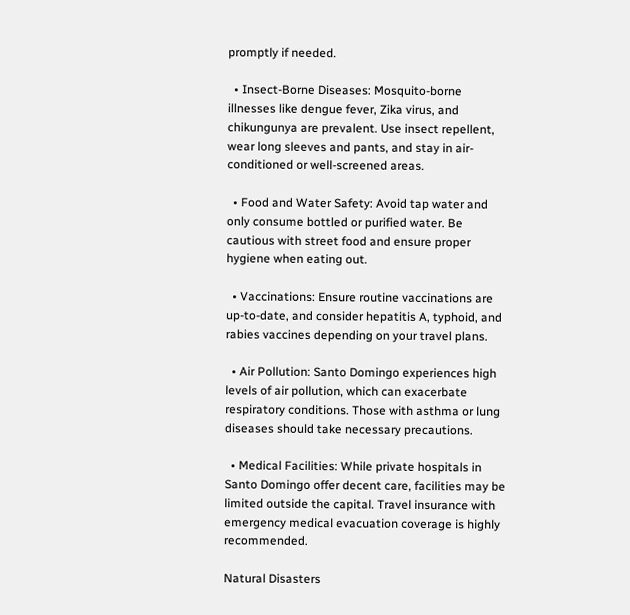promptly if needed.

  • Insect-Borne Diseases: Mosquito-borne illnesses like dengue fever, Zika virus, and chikungunya are prevalent. Use insect repellent, wear long sleeves and pants, and stay in air-conditioned or well-screened areas.

  • Food and Water Safety: Avoid tap water and only consume bottled or purified water. Be cautious with street food and ensure proper hygiene when eating out.

  • Vaccinations: Ensure routine vaccinations are up-to-date, and consider hepatitis A, typhoid, and rabies vaccines depending on your travel plans.

  • Air Pollution: Santo Domingo experiences high levels of air pollution, which can exacerbate respiratory conditions. Those with asthma or lung diseases should take necessary precautions.

  • Medical Facilities: While private hospitals in Santo Domingo offer decent care, facilities may be limited outside the capital. Travel insurance with emergency medical evacuation coverage is highly recommended.

Natural Disasters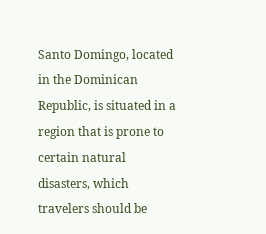Santo Domingo, located in the Dominican Republic, is situated in a region that is prone to certain natural disasters, which travelers should be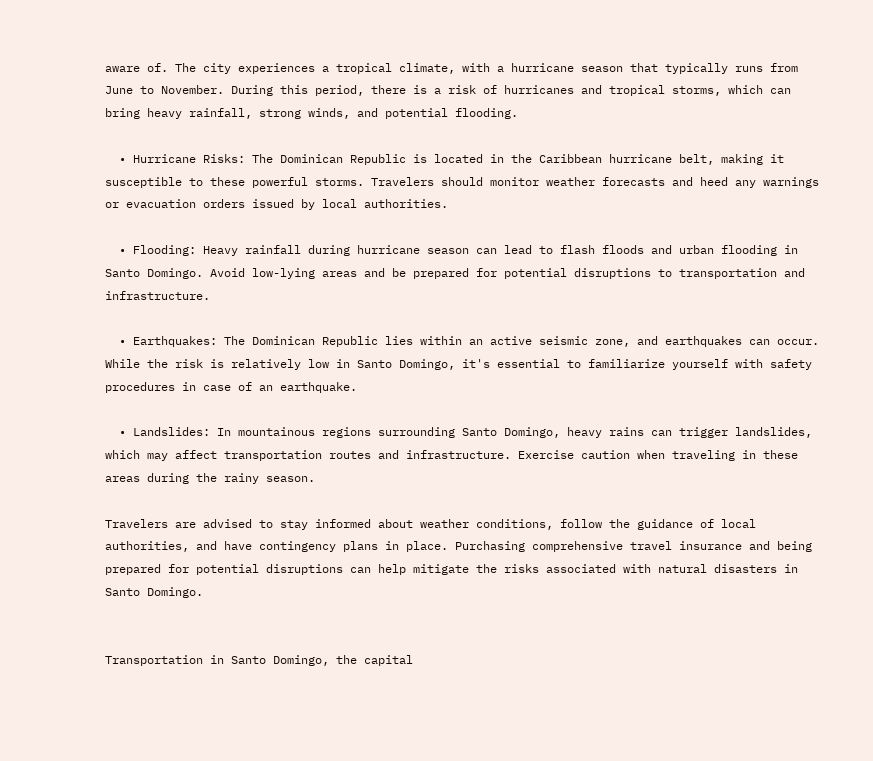aware of. The city experiences a tropical climate, with a hurricane season that typically runs from June to November. During this period, there is a risk of hurricanes and tropical storms, which can bring heavy rainfall, strong winds, and potential flooding.

  • Hurricane Risks: The Dominican Republic is located in the Caribbean hurricane belt, making it susceptible to these powerful storms. Travelers should monitor weather forecasts and heed any warnings or evacuation orders issued by local authorities.

  • Flooding: Heavy rainfall during hurricane season can lead to flash floods and urban flooding in Santo Domingo. Avoid low-lying areas and be prepared for potential disruptions to transportation and infrastructure.

  • Earthquakes: The Dominican Republic lies within an active seismic zone, and earthquakes can occur. While the risk is relatively low in Santo Domingo, it's essential to familiarize yourself with safety procedures in case of an earthquake.

  • Landslides: In mountainous regions surrounding Santo Domingo, heavy rains can trigger landslides, which may affect transportation routes and infrastructure. Exercise caution when traveling in these areas during the rainy season.

Travelers are advised to stay informed about weather conditions, follow the guidance of local authorities, and have contingency plans in place. Purchasing comprehensive travel insurance and being prepared for potential disruptions can help mitigate the risks associated with natural disasters in Santo Domingo.


Transportation in Santo Domingo, the capital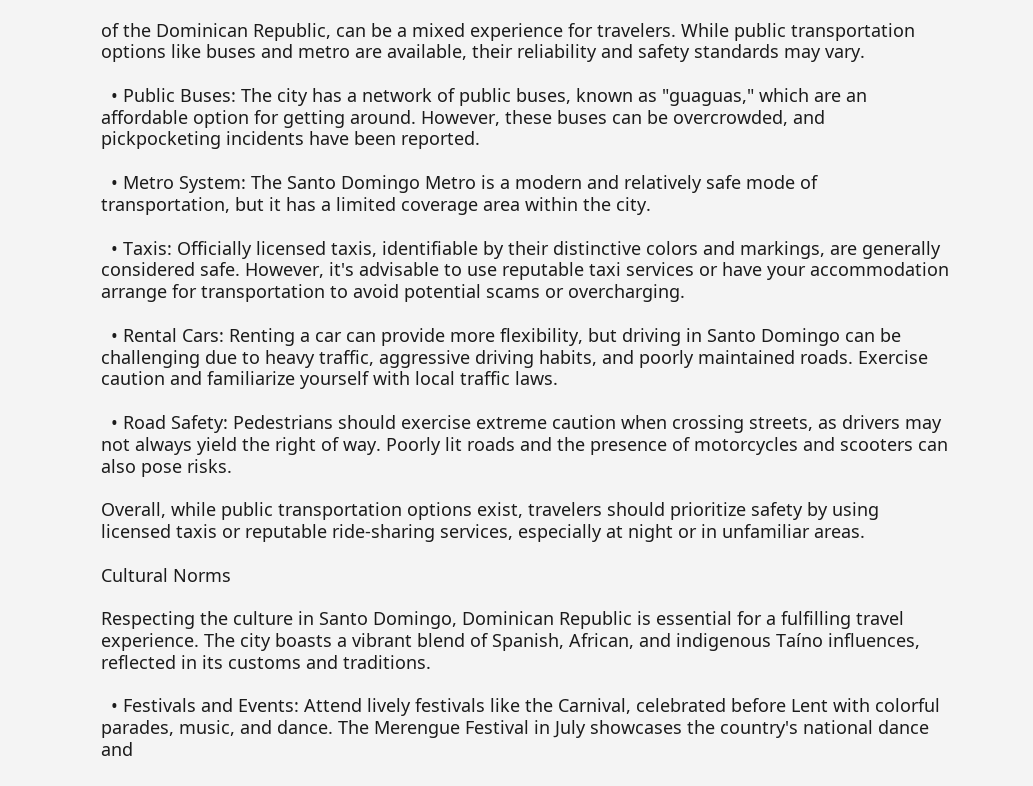of the Dominican Republic, can be a mixed experience for travelers. While public transportation options like buses and metro are available, their reliability and safety standards may vary.

  • Public Buses: The city has a network of public buses, known as "guaguas," which are an affordable option for getting around. However, these buses can be overcrowded, and pickpocketing incidents have been reported.

  • Metro System: The Santo Domingo Metro is a modern and relatively safe mode of transportation, but it has a limited coverage area within the city.

  • Taxis: Officially licensed taxis, identifiable by their distinctive colors and markings, are generally considered safe. However, it's advisable to use reputable taxi services or have your accommodation arrange for transportation to avoid potential scams or overcharging.

  • Rental Cars: Renting a car can provide more flexibility, but driving in Santo Domingo can be challenging due to heavy traffic, aggressive driving habits, and poorly maintained roads. Exercise caution and familiarize yourself with local traffic laws.

  • Road Safety: Pedestrians should exercise extreme caution when crossing streets, as drivers may not always yield the right of way. Poorly lit roads and the presence of motorcycles and scooters can also pose risks.

Overall, while public transportation options exist, travelers should prioritize safety by using licensed taxis or reputable ride-sharing services, especially at night or in unfamiliar areas.

Cultural Norms

Respecting the culture in Santo Domingo, Dominican Republic is essential for a fulfilling travel experience. The city boasts a vibrant blend of Spanish, African, and indigenous Taíno influences, reflected in its customs and traditions.

  • Festivals and Events: Attend lively festivals like the Carnival, celebrated before Lent with colorful parades, music, and dance. The Merengue Festival in July showcases the country's national dance and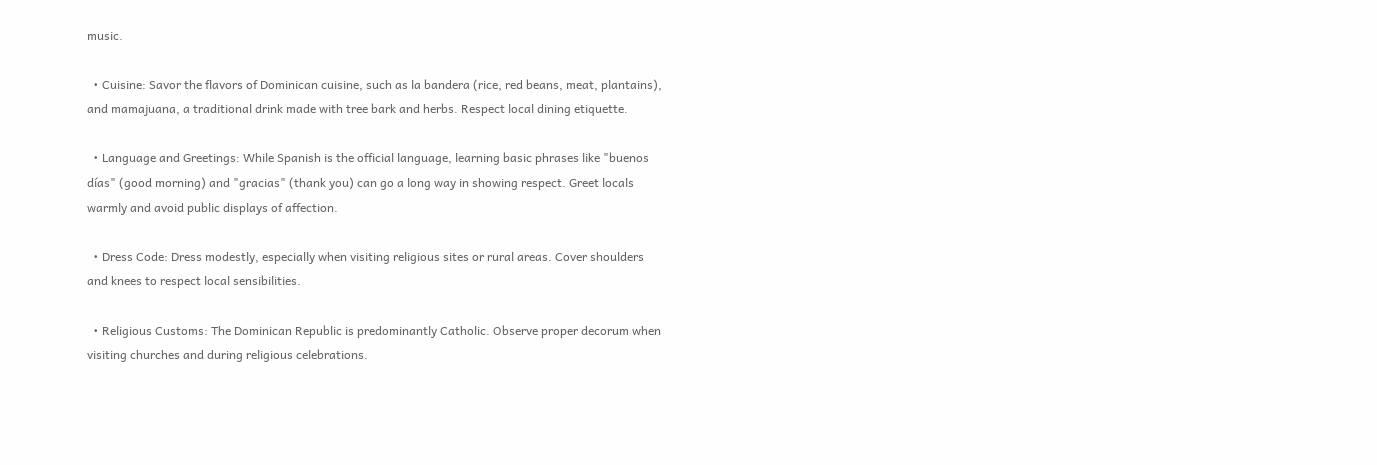music.

  • Cuisine: Savor the flavors of Dominican cuisine, such as la bandera (rice, red beans, meat, plantains), and mamajuana, a traditional drink made with tree bark and herbs. Respect local dining etiquette.

  • Language and Greetings: While Spanish is the official language, learning basic phrases like "buenos días" (good morning) and "gracias" (thank you) can go a long way in showing respect. Greet locals warmly and avoid public displays of affection.

  • Dress Code: Dress modestly, especially when visiting religious sites or rural areas. Cover shoulders and knees to respect local sensibilities.

  • Religious Customs: The Dominican Republic is predominantly Catholic. Observe proper decorum when visiting churches and during religious celebrations.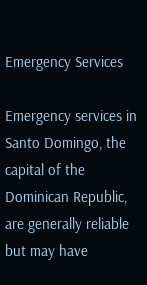Emergency Services

Emergency services in Santo Domingo, the capital of the Dominican Republic, are generally reliable but may have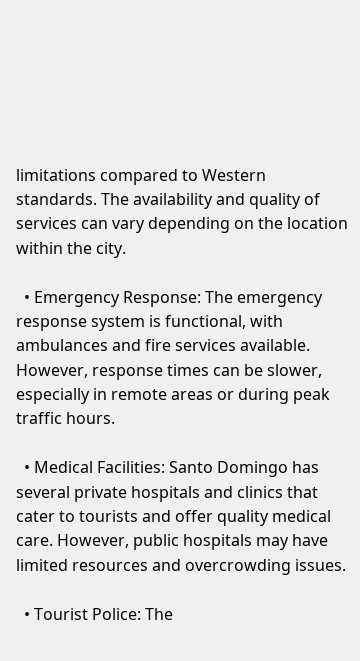limitations compared to Western standards. The availability and quality of services can vary depending on the location within the city.

  • Emergency Response: The emergency response system is functional, with ambulances and fire services available. However, response times can be slower, especially in remote areas or during peak traffic hours.

  • Medical Facilities: Santo Domingo has several private hospitals and clinics that cater to tourists and offer quality medical care. However, public hospitals may have limited resources and overcrowding issues.

  • Tourist Police: The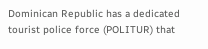Dominican Republic has a dedicated tourist police force (POLITUR) that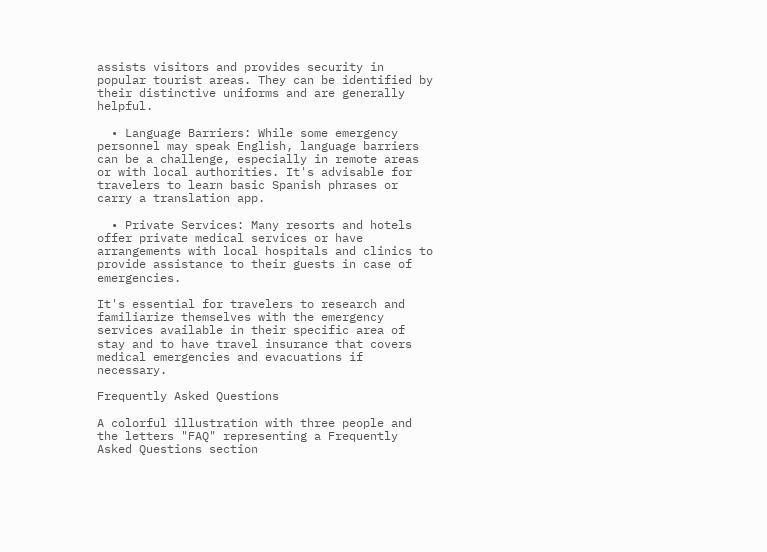assists visitors and provides security in popular tourist areas. They can be identified by their distinctive uniforms and are generally helpful.

  • Language Barriers: While some emergency personnel may speak English, language barriers can be a challenge, especially in remote areas or with local authorities. It's advisable for travelers to learn basic Spanish phrases or carry a translation app.

  • Private Services: Many resorts and hotels offer private medical services or have arrangements with local hospitals and clinics to provide assistance to their guests in case of emergencies.

It's essential for travelers to research and familiarize themselves with the emergency services available in their specific area of stay and to have travel insurance that covers medical emergencies and evacuations if necessary.

Frequently Asked Questions

A colorful illustration with three people and the letters "FAQ" representing a Frequently Asked Questions section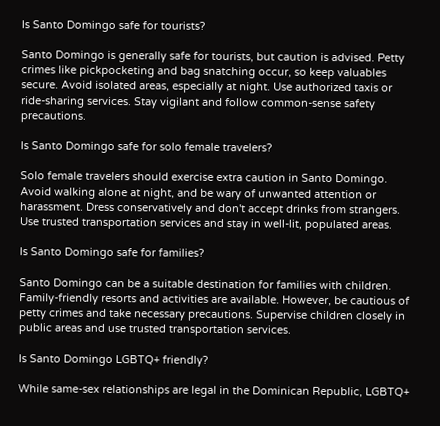Is Santo Domingo safe for tourists?

Santo Domingo is generally safe for tourists, but caution is advised. Petty crimes like pickpocketing and bag snatching occur, so keep valuables secure. Avoid isolated areas, especially at night. Use authorized taxis or ride-sharing services. Stay vigilant and follow common-sense safety precautions.

Is Santo Domingo safe for solo female travelers?

Solo female travelers should exercise extra caution in Santo Domingo. Avoid walking alone at night, and be wary of unwanted attention or harassment. Dress conservatively and don't accept drinks from strangers. Use trusted transportation services and stay in well-lit, populated areas.

Is Santo Domingo safe for families?

Santo Domingo can be a suitable destination for families with children. Family-friendly resorts and activities are available. However, be cautious of petty crimes and take necessary precautions. Supervise children closely in public areas and use trusted transportation services.

Is Santo Domingo LGBTQ+ friendly?

While same-sex relationships are legal in the Dominican Republic, LGBTQ+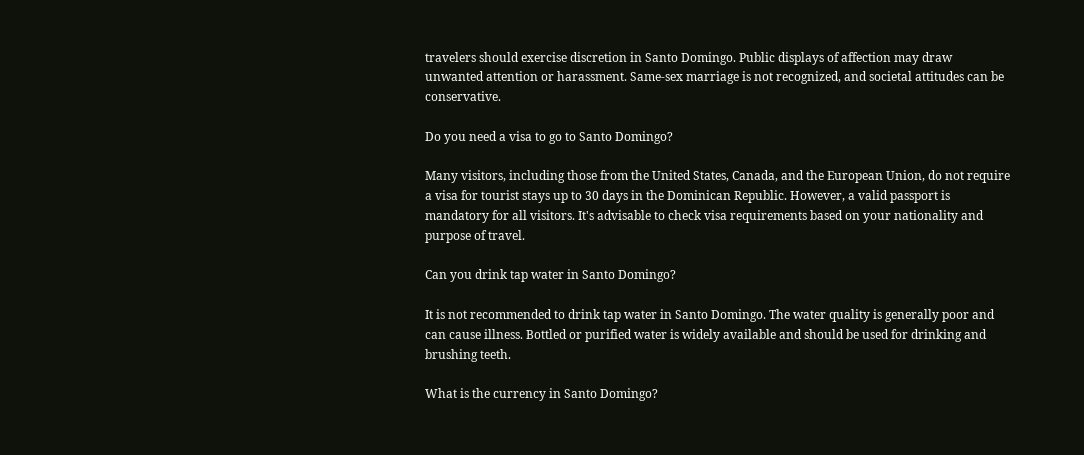travelers should exercise discretion in Santo Domingo. Public displays of affection may draw unwanted attention or harassment. Same-sex marriage is not recognized, and societal attitudes can be conservative.

Do you need a visa to go to Santo Domingo?

Many visitors, including those from the United States, Canada, and the European Union, do not require a visa for tourist stays up to 30 days in the Dominican Republic. However, a valid passport is mandatory for all visitors. It's advisable to check visa requirements based on your nationality and purpose of travel.

Can you drink tap water in Santo Domingo?

It is not recommended to drink tap water in Santo Domingo. The water quality is generally poor and can cause illness. Bottled or purified water is widely available and should be used for drinking and brushing teeth.

What is the currency in Santo Domingo?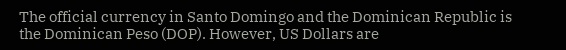The official currency in Santo Domingo and the Dominican Republic is the Dominican Peso (DOP). However, US Dollars are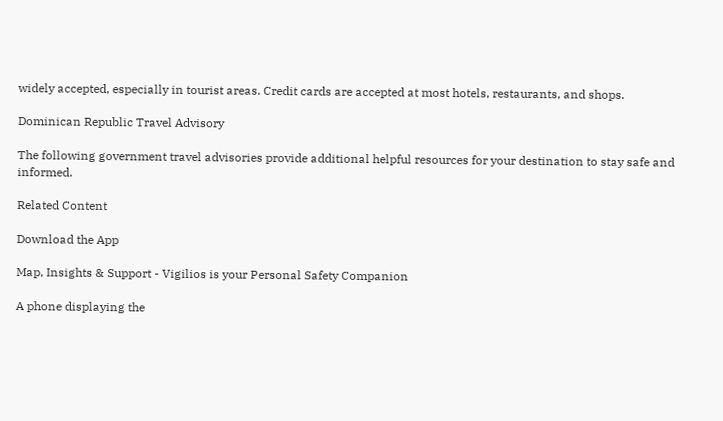widely accepted, especially in tourist areas. Credit cards are accepted at most hotels, restaurants, and shops.

Dominican Republic Travel Advisory

The following government travel advisories provide additional helpful resources for your destination to stay safe and informed.

Related Content

Download the App

Map, Insights & Support - Vigilios is your Personal Safety Companion

A phone displaying the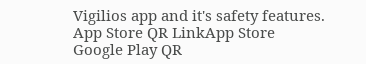Vigilios app and it's safety features.
App Store QR LinkApp Store
Google Play QR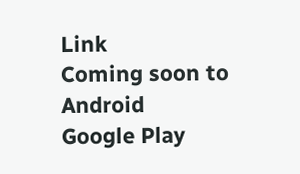Link
Coming soon to Android
Google Play